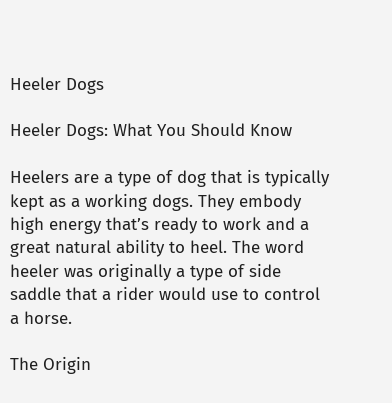Heeler Dogs

Heeler Dogs: What You Should Know

Heelers are a type of dog that is typically kept as a working dogs. They embody high energy that’s ready to work and a great natural ability to heel. The word heeler was originally a type of side saddle that a rider would use to control a horse.

The Origin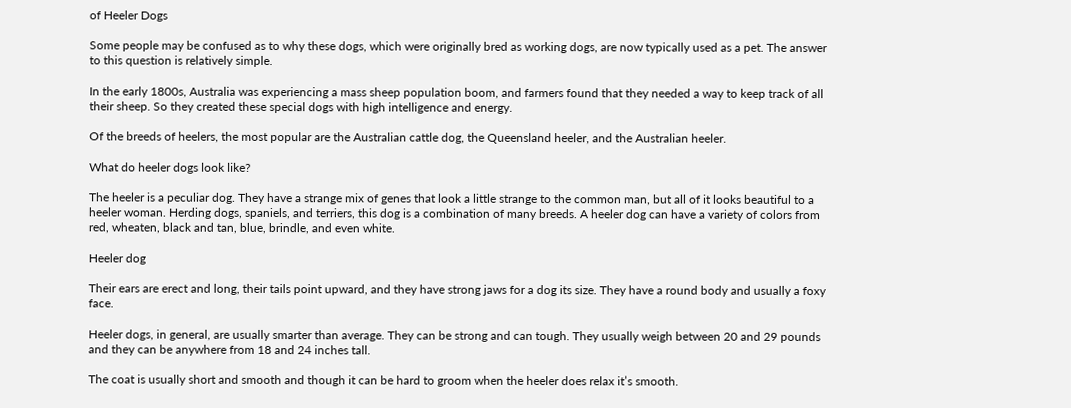of Heeler Dogs

Some people may be confused as to why these dogs, which were originally bred as working dogs, are now typically used as a pet. The answer to this question is relatively simple.

In the early 1800s, Australia was experiencing a mass sheep population boom, and farmers found that they needed a way to keep track of all their sheep. So they created these special dogs with high intelligence and energy.

Of the breeds of heelers, the most popular are the Australian cattle dog, the Queensland heeler, and the Australian heeler.

What do heeler dogs look like?

The heeler is a peculiar dog. They have a strange mix of genes that look a little strange to the common man, but all of it looks beautiful to a heeler woman. Herding dogs, spaniels, and terriers, this dog is a combination of many breeds. A heeler dog can have a variety of colors from red, wheaten, black and tan, blue, brindle, and even white.

Heeler dog

Their ears are erect and long, their tails point upward, and they have strong jaws for a dog its size. They have a round body and usually a foxy face.

Heeler dogs, in general, are usually smarter than average. They can be strong and can tough. They usually weigh between 20 and 29 pounds and they can be anywhere from 18 and 24 inches tall.

The coat is usually short and smooth and though it can be hard to groom when the heeler does relax it’s smooth.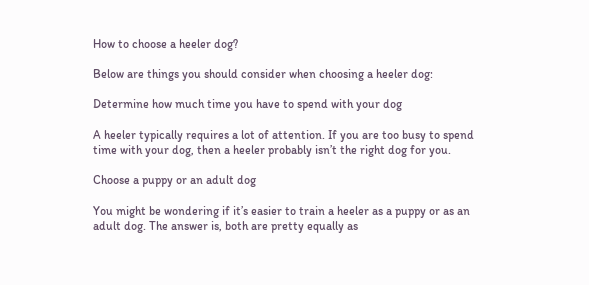How to choose a heeler dog?

Below are things you should consider when choosing a heeler dog:

Determine how much time you have to spend with your dog

A heeler typically requires a lot of attention. If you are too busy to spend time with your dog, then a heeler probably isn’t the right dog for you.

Choose a puppy or an adult dog

You might be wondering if it’s easier to train a heeler as a puppy or as an adult dog. The answer is, both are pretty equally as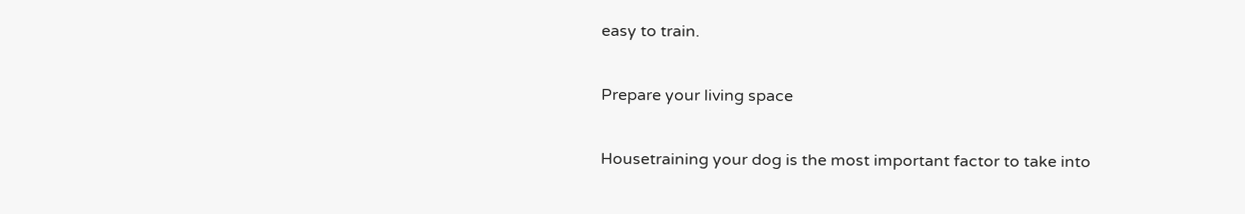easy to train.

Prepare your living space

Housetraining your dog is the most important factor to take into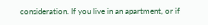consideration. If you live in an apartment, or if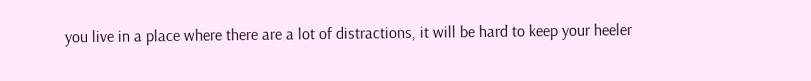you live in a place where there are a lot of distractions, it will be hard to keep your heeler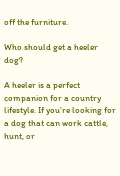off the furniture.

Who should get a heeler dog?

A heeler is a perfect companion for a country lifestyle. If you’re looking for a dog that can work cattle, hunt, or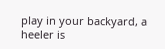play in your backyard, a heeler is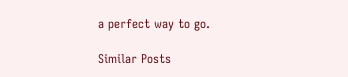a perfect way to go.

Similar Posts